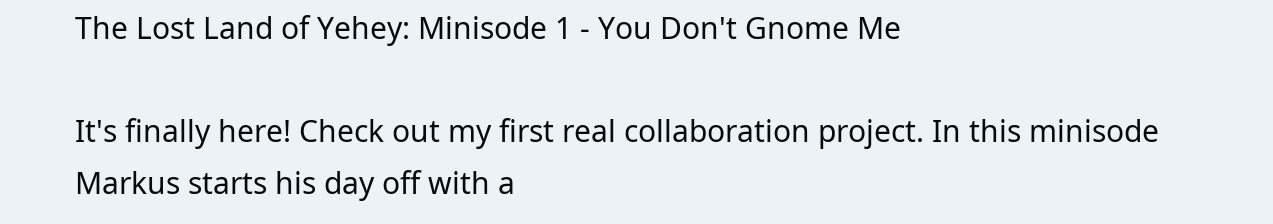The Lost Land of Yehey: Minisode 1 - You Don't Gnome Me

It's finally here! Check out my first real collaboration project. In this minisode Markus starts his day off with a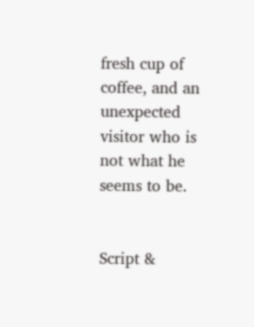fresh cup of coffee, and an unexpected visitor who is not what he seems to be.


Script &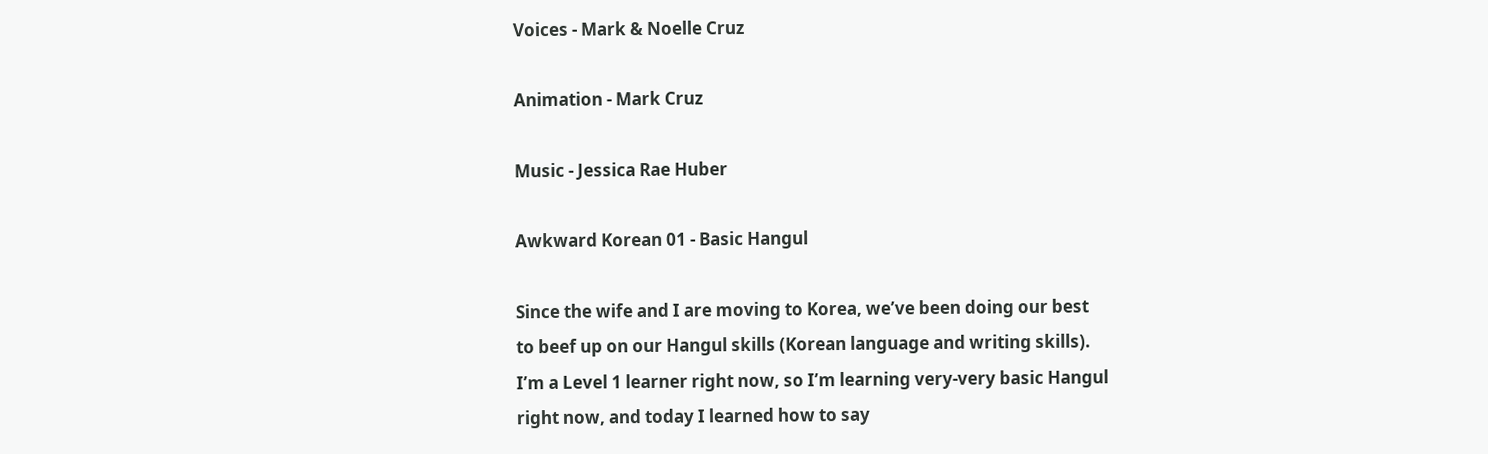Voices - Mark & Noelle Cruz

Animation - Mark Cruz

Music - Jessica Rae Huber

Awkward Korean 01 - Basic Hangul

Since the wife and I are moving to Korea, we’ve been doing our best to beef up on our Hangul skills (Korean language and writing skills). I’m a Level 1 learner right now, so I’m learning very-very basic Hangul right now, and today I learned how to say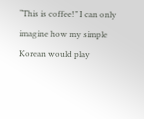“This is coffee!” I can only imagine how my simple Korean would play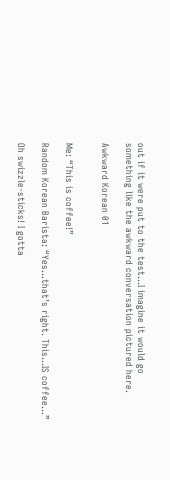out if it were put to the test…I imagine it would go something like the awkward conversation pictured here.

Awkward Korean 01


Me: “This is coffee!”

Random Korean Barista: “Yes…that’s right. This…IS coffee…”

Oh swizzle-sticks! I gotta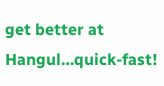get better at Hangul…quick-fast!